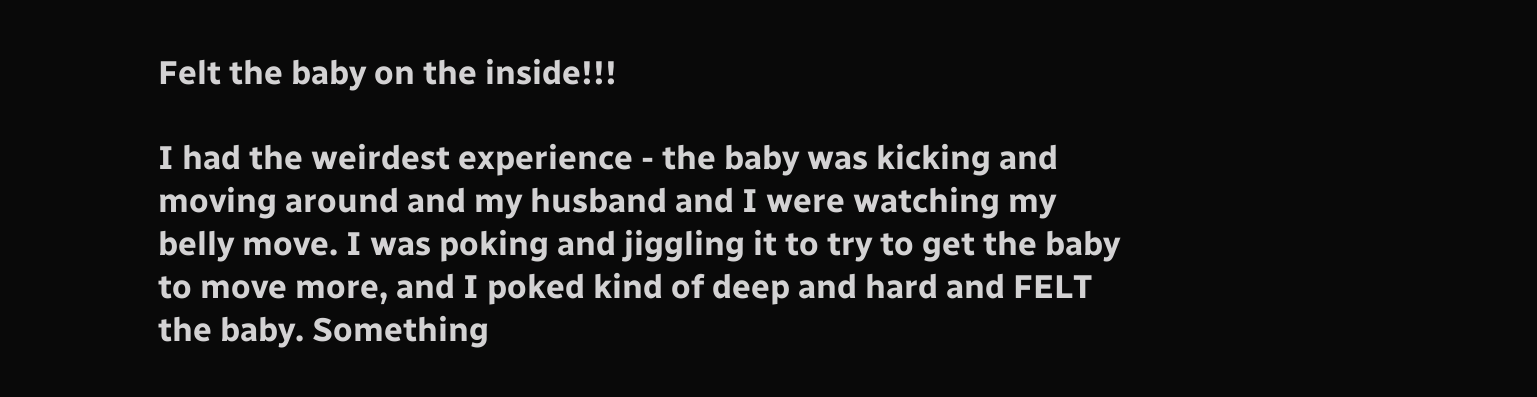Felt the baby on the inside!!!

I had the weirdest experience - the baby was kicking and moving around and my husband and I were watching my belly move. I was poking and jiggling it to try to get the baby to move more, and I poked kind of deep and hard and FELT the baby. Something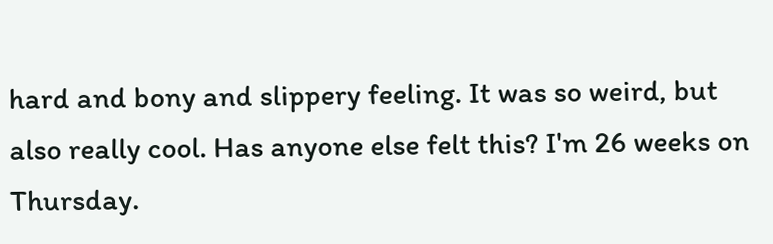hard and bony and slippery feeling. It was so weird, but also really cool. Has anyone else felt this? I'm 26 weeks on Thursday.